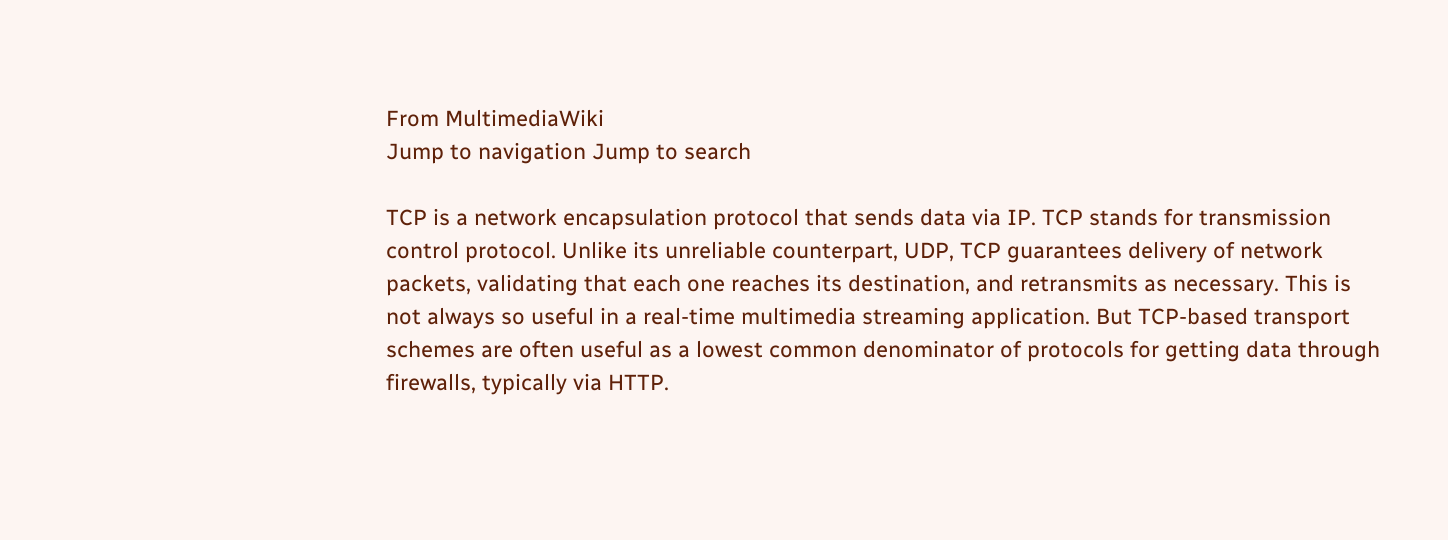From MultimediaWiki
Jump to navigation Jump to search

TCP is a network encapsulation protocol that sends data via IP. TCP stands for transmission control protocol. Unlike its unreliable counterpart, UDP, TCP guarantees delivery of network packets, validating that each one reaches its destination, and retransmits as necessary. This is not always so useful in a real-time multimedia streaming application. But TCP-based transport schemes are often useful as a lowest common denominator of protocols for getting data through firewalls, typically via HTTP.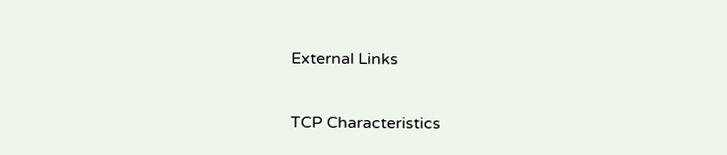External Links

TCP Characteristics